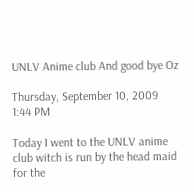UNLV Anime club And good bye Oz

Thursday, September 10, 2009
1:44 PM

Today I went to the UNLV anime club witch is run by the head maid for the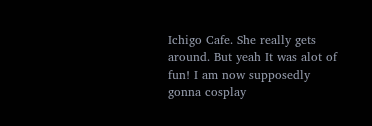Ichigo Cafe. She really gets around. But yeah It was alot of fun! I am now supposedly gonna cosplay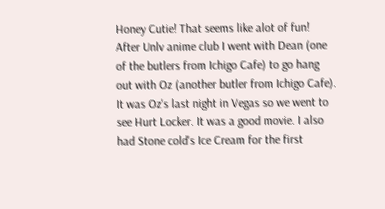Honey Cutie! That seems like alot of fun! After Unlv anime club I went with Dean (one of the butlers from Ichigo Cafe) to go hang out with Oz (another butler from Ichigo Cafe). It was Oz's last night in Vegas so we went to see Hurt Locker. It was a good movie. I also had Stone cold's Ice Cream for the first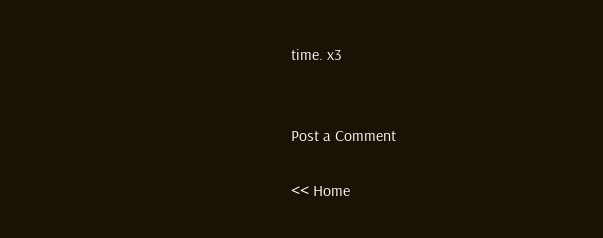time. x3


Post a Comment

<< Home